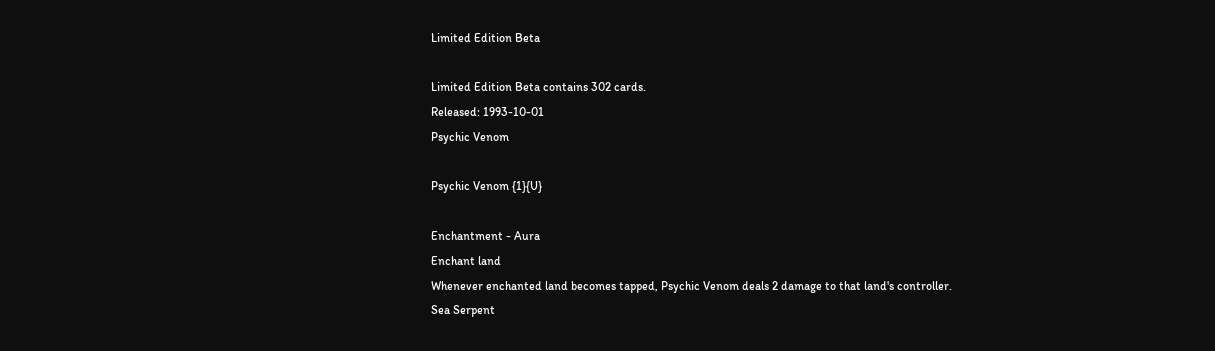Limited Edition Beta

Limited Edition Beta contains 302 cards.
Released: 1993-10-01
Psychic Venom

Psychic Venom {1}{U}

Enchantment - Aura
Enchant land
Whenever enchanted land becomes tapped, Psychic Venom deals 2 damage to that land's controller.
Sea Serpent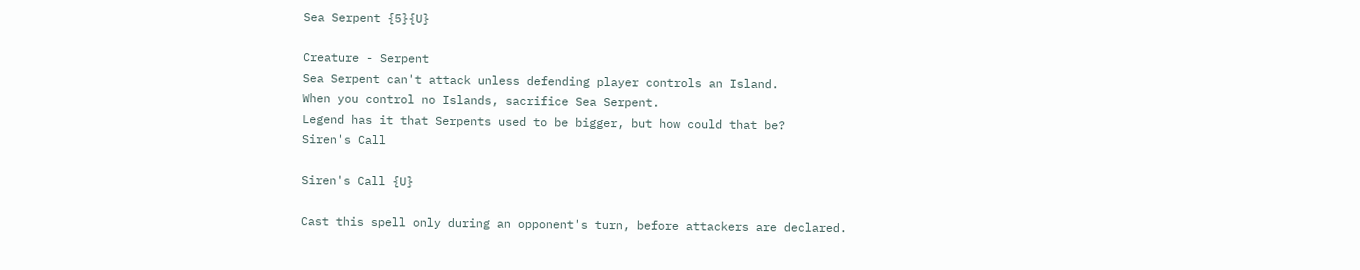Sea Serpent {5}{U}

Creature - Serpent
Sea Serpent can't attack unless defending player controls an Island.
When you control no Islands, sacrifice Sea Serpent.
Legend has it that Serpents used to be bigger, but how could that be?
Siren's Call

Siren's Call {U}

Cast this spell only during an opponent's turn, before attackers are declared.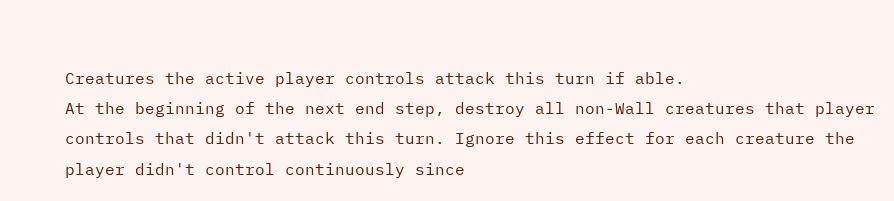Creatures the active player controls attack this turn if able.
At the beginning of the next end step, destroy all non-Wall creatures that player controls that didn't attack this turn. Ignore this effect for each creature the player didn't control continuously since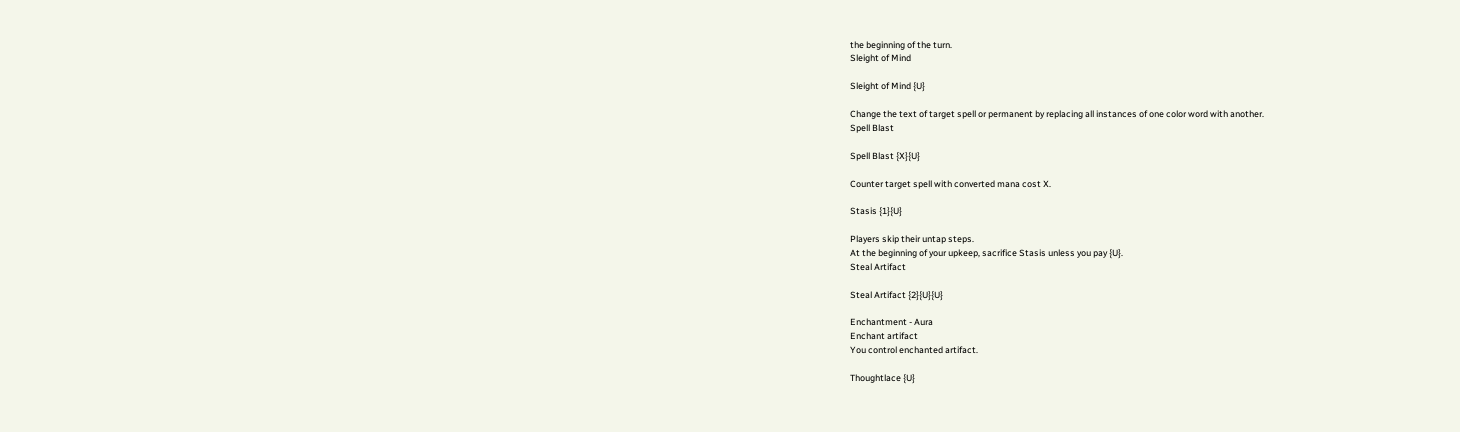the beginning of the turn.
Sleight of Mind

Sleight of Mind {U}

Change the text of target spell or permanent by replacing all instances of one color word with another.
Spell Blast

Spell Blast {X}{U}

Counter target spell with converted mana cost X.

Stasis {1}{U}

Players skip their untap steps.
At the beginning of your upkeep, sacrifice Stasis unless you pay {U}.
Steal Artifact

Steal Artifact {2}{U}{U}

Enchantment - Aura
Enchant artifact
You control enchanted artifact.

Thoughtlace {U}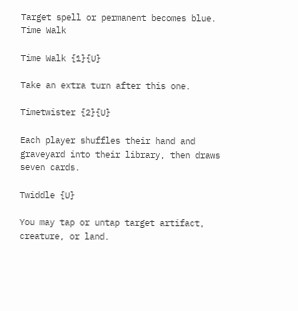Target spell or permanent becomes blue.
Time Walk

Time Walk {1}{U}

Take an extra turn after this one.

Timetwister {2}{U}

Each player shuffles their hand and graveyard into their library, then draws seven cards.

Twiddle {U}

You may tap or untap target artifact, creature, or land.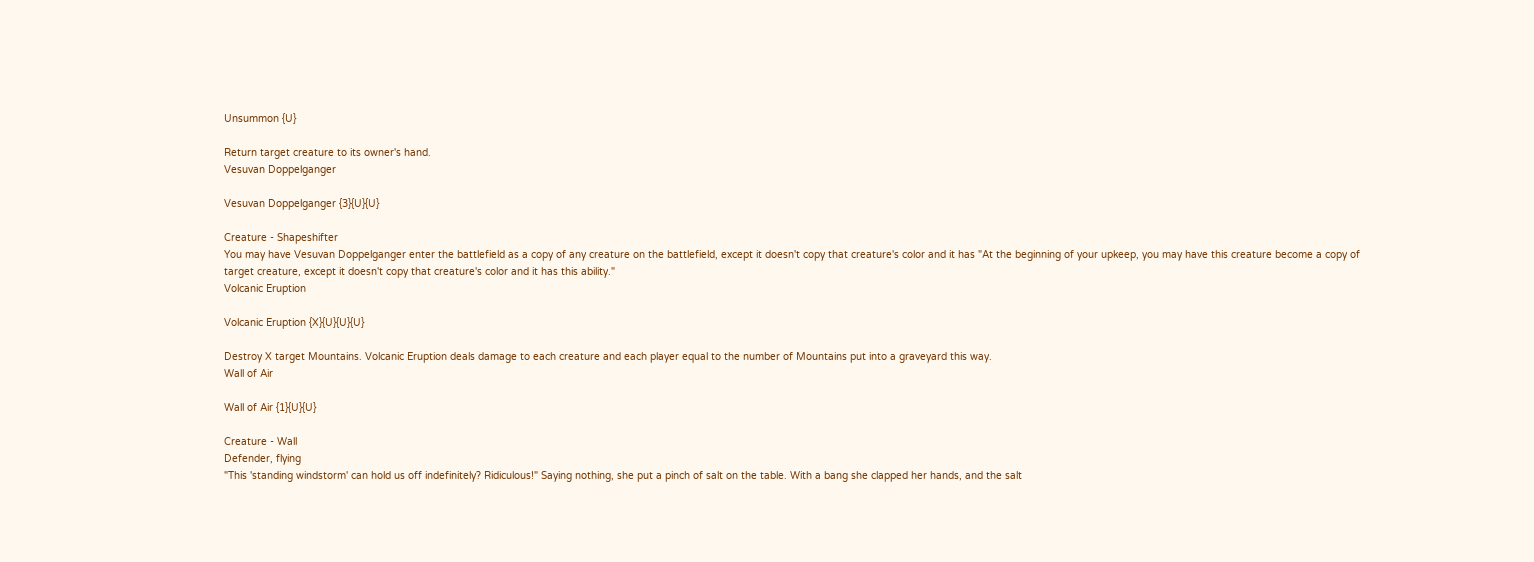Unsummon {U}

Return target creature to its owner's hand.
Vesuvan Doppelganger

Vesuvan Doppelganger {3}{U}{U}

Creature - Shapeshifter
You may have Vesuvan Doppelganger enter the battlefield as a copy of any creature on the battlefield, except it doesn't copy that creature's color and it has "At the beginning of your upkeep, you may have this creature become a copy of target creature, except it doesn't copy that creature's color and it has this ability."
Volcanic Eruption

Volcanic Eruption {X}{U}{U}{U}

Destroy X target Mountains. Volcanic Eruption deals damage to each creature and each player equal to the number of Mountains put into a graveyard this way.
Wall of Air

Wall of Air {1}{U}{U}

Creature - Wall
Defender, flying
"This 'standing windstorm' can hold us off indefinitely? Ridiculous!" Saying nothing, she put a pinch of salt on the table. With a bang she clapped her hands, and the salt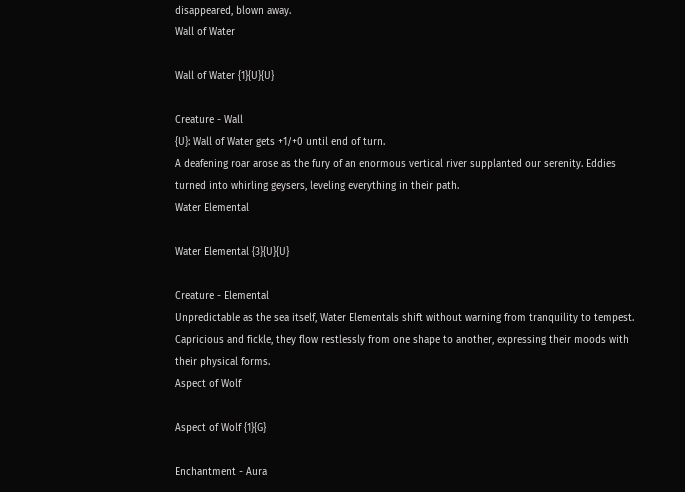disappeared, blown away.
Wall of Water

Wall of Water {1}{U}{U}

Creature - Wall
{U}: Wall of Water gets +1/+0 until end of turn.
A deafening roar arose as the fury of an enormous vertical river supplanted our serenity. Eddies turned into whirling geysers, leveling everything in their path.
Water Elemental

Water Elemental {3}{U}{U}

Creature - Elemental
Unpredictable as the sea itself, Water Elementals shift without warning from tranquility to tempest. Capricious and fickle, they flow restlessly from one shape to another, expressing their moods with their physical forms.
Aspect of Wolf

Aspect of Wolf {1}{G}

Enchantment - Aura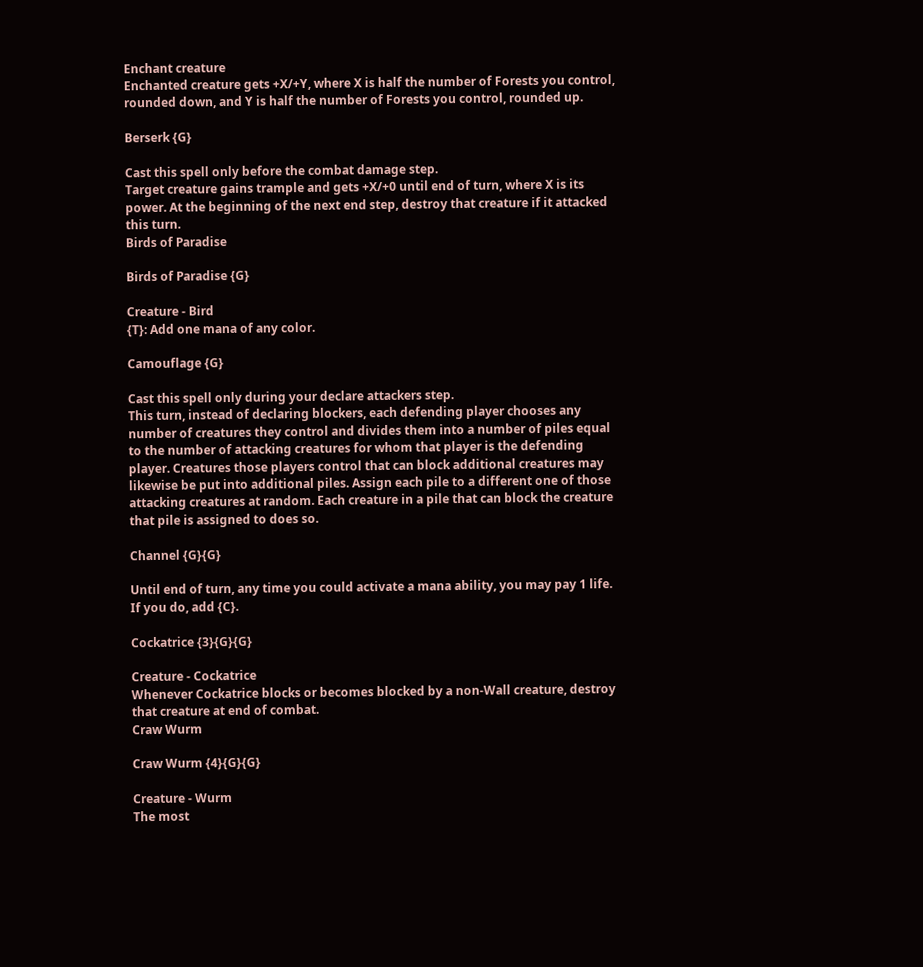Enchant creature
Enchanted creature gets +X/+Y, where X is half the number of Forests you control, rounded down, and Y is half the number of Forests you control, rounded up.

Berserk {G}

Cast this spell only before the combat damage step.
Target creature gains trample and gets +X/+0 until end of turn, where X is its power. At the beginning of the next end step, destroy that creature if it attacked this turn.
Birds of Paradise

Birds of Paradise {G}

Creature - Bird
{T}: Add one mana of any color.

Camouflage {G}

Cast this spell only during your declare attackers step.
This turn, instead of declaring blockers, each defending player chooses any number of creatures they control and divides them into a number of piles equal to the number of attacking creatures for whom that player is the defending player. Creatures those players control that can block additional creatures may likewise be put into additional piles. Assign each pile to a different one of those attacking creatures at random. Each creature in a pile that can block the creature that pile is assigned to does so.

Channel {G}{G}

Until end of turn, any time you could activate a mana ability, you may pay 1 life. If you do, add {C}.

Cockatrice {3}{G}{G}

Creature - Cockatrice
Whenever Cockatrice blocks or becomes blocked by a non-Wall creature, destroy that creature at end of combat.
Craw Wurm

Craw Wurm {4}{G}{G}

Creature - Wurm
The most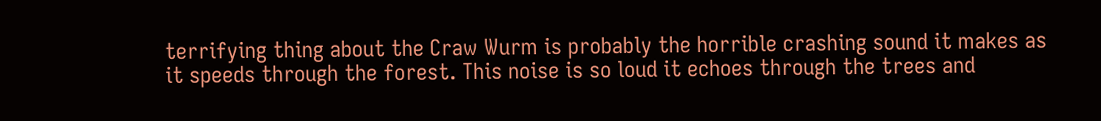terrifying thing about the Craw Wurm is probably the horrible crashing sound it makes as it speeds through the forest. This noise is so loud it echoes through the trees and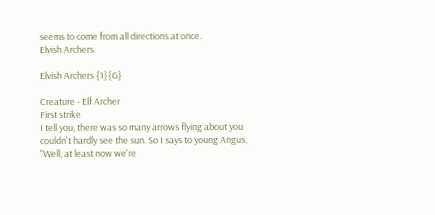seems to come from all directions at once.
Elvish Archers

Elvish Archers {1}{G}

Creature - Elf Archer
First strike
I tell you, there was so many arrows flying about you couldn't hardly see the sun. So I says to young Angus, "Well, at least now we're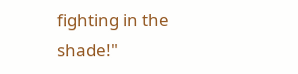fighting in the shade!"